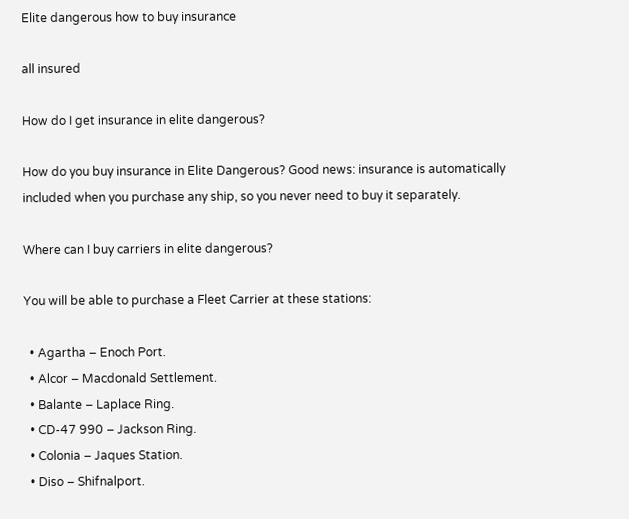Elite dangerous how to buy insurance

all insured

How do I get insurance in elite dangerous?

How do you buy insurance in Elite Dangerous? Good news: insurance is automatically included when you purchase any ship, so you never need to buy it separately.

Where can I buy carriers in elite dangerous?

You will be able to purchase a Fleet Carrier at these stations:

  • Agartha – Enoch Port.
  • Alcor – Macdonald Settlement.
  • Balante – Laplace Ring.
  • CD-47 990 – Jackson Ring.
  • Colonia – Jaques Station.
  • Diso – Shifnalport.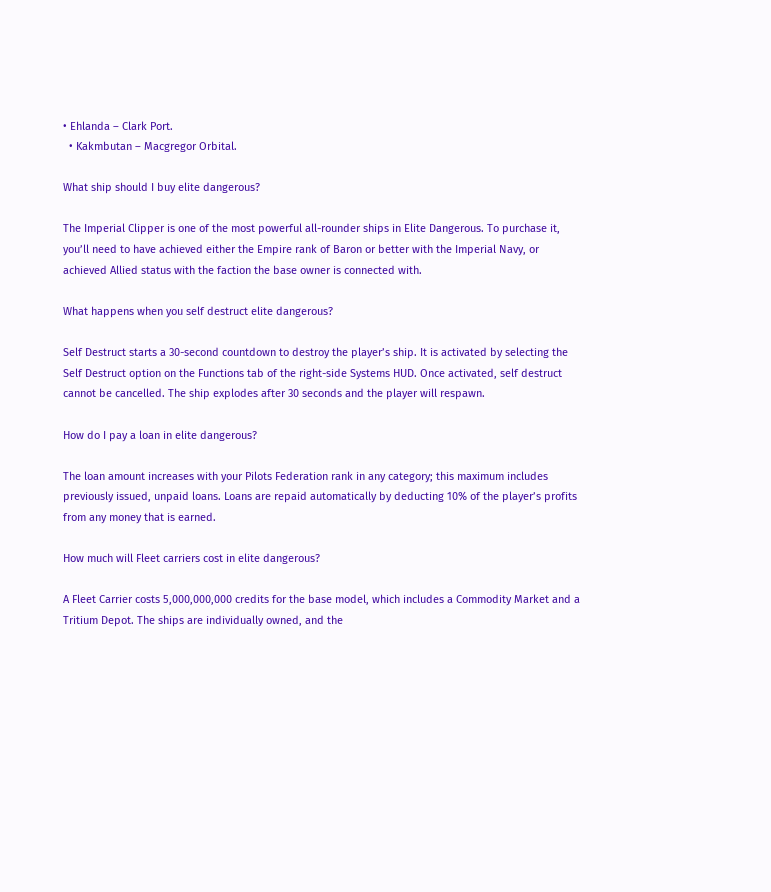• Ehlanda – Clark Port.
  • Kakmbutan – Macgregor Orbital.

What ship should I buy elite dangerous?

The Imperial Clipper is one of the most powerful all-rounder ships in Elite Dangerous. To purchase it, you’ll need to have achieved either the Empire rank of Baron or better with the Imperial Navy, or achieved Allied status with the faction the base owner is connected with.

What happens when you self destruct elite dangerous?

Self Destruct starts a 30-second countdown to destroy the player’s ship. It is activated by selecting the Self Destruct option on the Functions tab of the right-side Systems HUD. Once activated, self destruct cannot be cancelled. The ship explodes after 30 seconds and the player will respawn.

How do I pay a loan in elite dangerous?

The loan amount increases with your Pilots Federation rank in any category; this maximum includes previously issued, unpaid loans. Loans are repaid automatically by deducting 10% of the player’s profits from any money that is earned.

How much will Fleet carriers cost in elite dangerous?

A Fleet Carrier costs 5,000,000,000 credits for the base model, which includes a Commodity Market and a Tritium Depot. The ships are individually owned, and the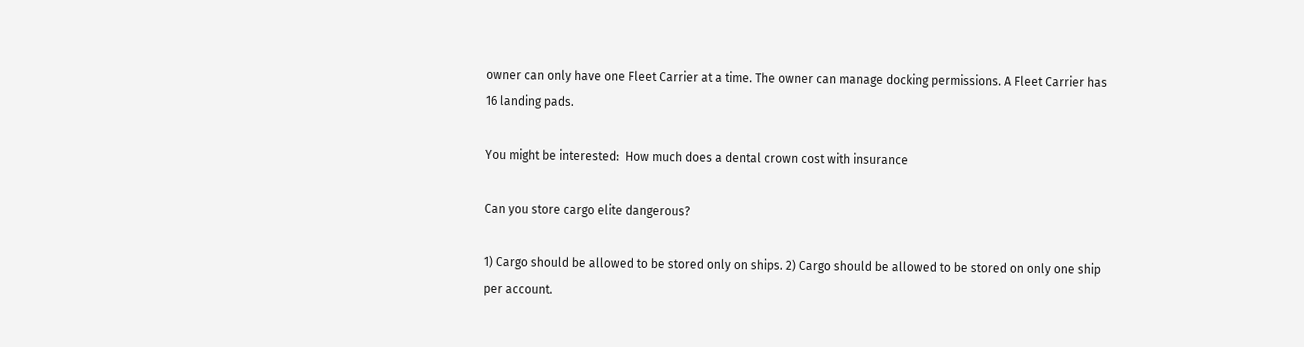owner can only have one Fleet Carrier at a time. The owner can manage docking permissions. A Fleet Carrier has 16 landing pads.

You might be interested:  How much does a dental crown cost with insurance

Can you store cargo elite dangerous?

1) Cargo should be allowed to be stored only on ships. 2) Cargo should be allowed to be stored on only one ship per account.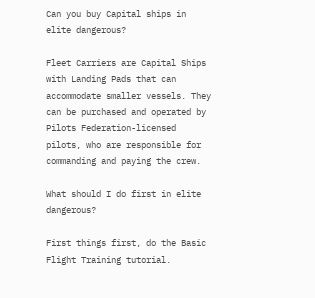Can you buy Capital ships in elite dangerous?

Fleet Carriers are Capital Ships with Landing Pads that can accommodate smaller vessels. They can be purchased and operated by Pilots Federation-licensed pilots, who are responsible for commanding and paying the crew.

What should I do first in elite dangerous?

First things first, do the Basic Flight Training tutorial.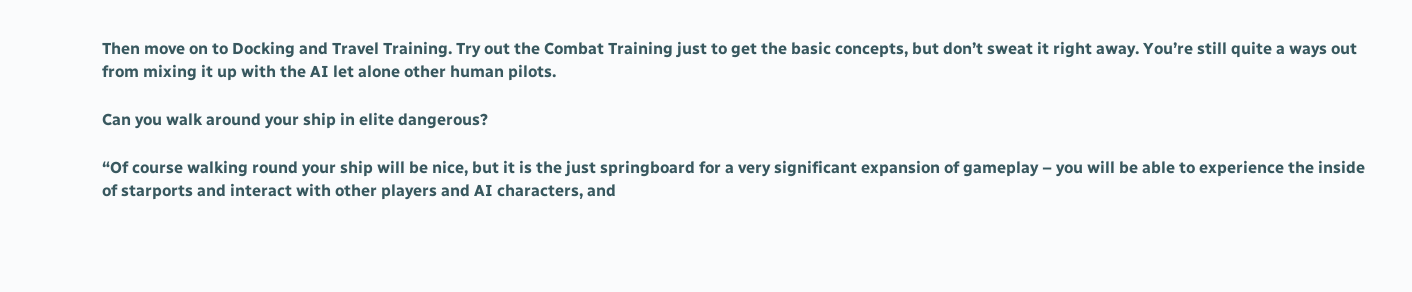Then move on to Docking and Travel Training. Try out the Combat Training just to get the basic concepts, but don’t sweat it right away. You’re still quite a ways out from mixing it up with the AI let alone other human pilots.

Can you walk around your ship in elite dangerous?

“Of course walking round your ship will be nice, but it is the just springboard for a very significant expansion of gameplay – you will be able to experience the inside of starports and interact with other players and AI characters, and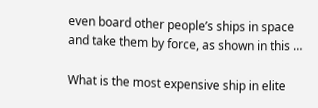even board other people’s ships in space and take them by force, as shown in this …

What is the most expensive ship in elite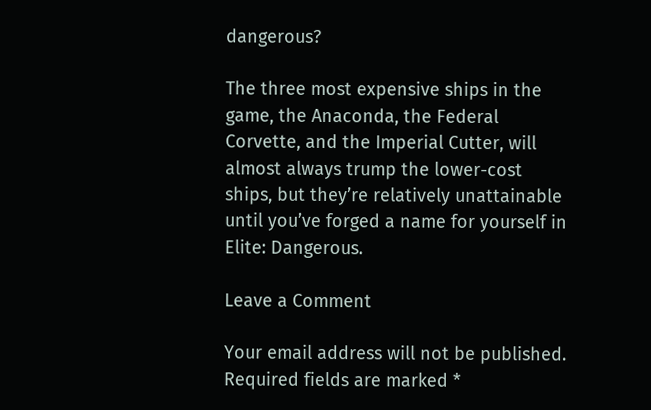dangerous?

The three most expensive ships in the game, the Anaconda, the Federal Corvette, and the Imperial Cutter, will almost always trump the lower-cost ships, but they’re relatively unattainable until you’ve forged a name for yourself in Elite: Dangerous.

Leave a Comment

Your email address will not be published. Required fields are marked *